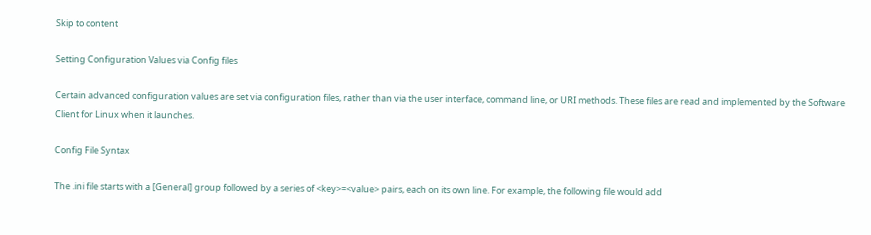Skip to content

Setting Configuration Values via Config files

Certain advanced configuration values are set via configuration files, rather than via the user interface, command line, or URI methods. These files are read and implemented by the Software Client for Linux when it launches.

Config File Syntax

The .ini file starts with a [General] group followed by a series of <key>=<value> pairs, each on its own line. For example, the following file would add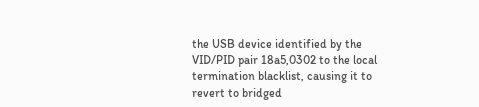the USB device identified by the VID/PID pair 18a5,0302 to the local termination blacklist, causing it to revert to bridged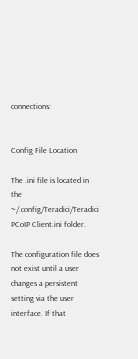connections:


Config File Location

The .ini file is located in the ~/.config/Teradici/Teradici PCoIP Client.ini folder.

The configuration file does not exist until a user changes a persistent setting via the user interface. If that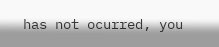has not ocurred, you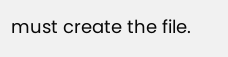must create the file.